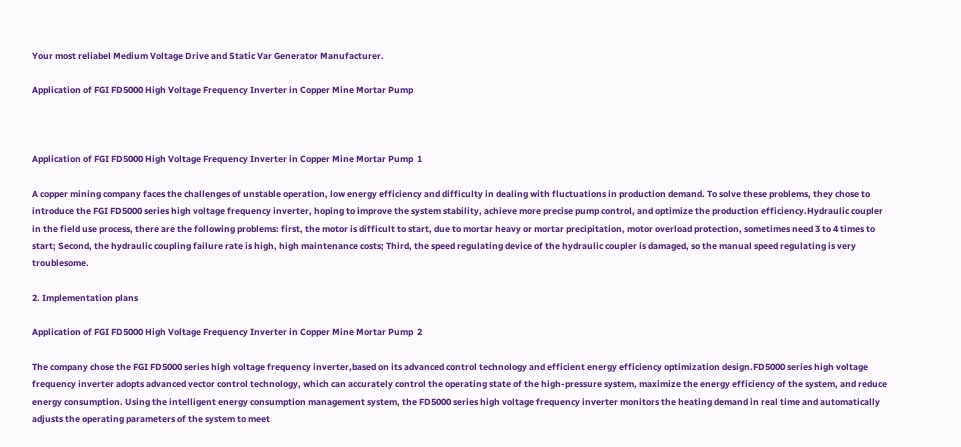Your most reliabel Medium Voltage Drive and Static Var Generator Manufacturer.

Application of FGI FD5000 High Voltage Frequency Inverter in Copper Mine Mortar Pump



Application of FGI FD5000 High Voltage Frequency Inverter in Copper Mine Mortar Pump  1

A copper mining company faces the challenges of unstable operation, low energy efficiency and difficulty in dealing with fluctuations in production demand. To solve these problems, they chose to introduce the FGI FD5000 series high voltage frequency inverter, hoping to improve the system stability, achieve more precise pump control, and optimize the production efficiency.Hydraulic coupler in the field use process, there are the following problems: first, the motor is difficult to start, due to mortar heavy or mortar precipitation, motor overload protection, sometimes need 3 to 4 times to start; Second, the hydraulic coupling failure rate is high, high maintenance costs; Third, the speed regulating device of the hydraulic coupler is damaged, so the manual speed regulating is very troublesome.

2. Implementation plans

Application of FGI FD5000 High Voltage Frequency Inverter in Copper Mine Mortar Pump  2

The company chose the FGI FD5000 series high voltage frequency inverter,based on its advanced control technology and efficient energy efficiency optimization design.FD5000 series high voltage frequency inverter adopts advanced vector control technology, which can accurately control the operating state of the high-pressure system, maximize the energy efficiency of the system, and reduce energy consumption. Using the intelligent energy consumption management system, the FD5000 series high voltage frequency inverter monitors the heating demand in real time and automatically adjusts the operating parameters of the system to meet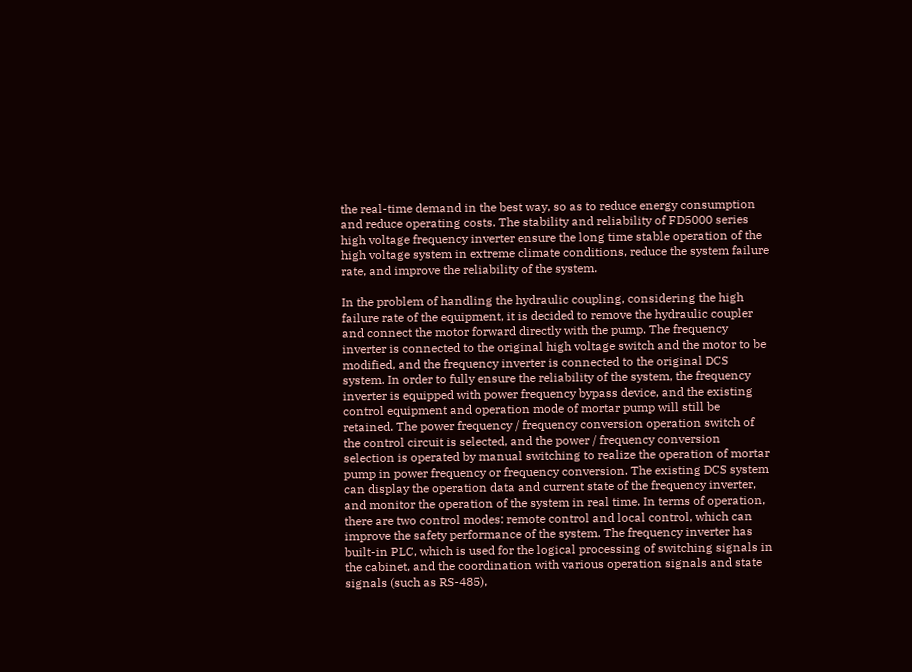the real-time demand in the best way, so as to reduce energy consumption and reduce operating costs. The stability and reliability of FD5000 series high voltage frequency inverter ensure the long time stable operation of the high voltage system in extreme climate conditions, reduce the system failure rate, and improve the reliability of the system.

In the problem of handling the hydraulic coupling, considering the high failure rate of the equipment, it is decided to remove the hydraulic coupler and connect the motor forward directly with the pump. The frequency inverter is connected to the original high voltage switch and the motor to be modified, and the frequency inverter is connected to the original DCS system. In order to fully ensure the reliability of the system, the frequency inverter is equipped with power frequency bypass device, and the existing control equipment and operation mode of mortar pump will still be retained. The power frequency / frequency conversion operation switch of the control circuit is selected, and the power / frequency conversion selection is operated by manual switching to realize the operation of mortar pump in power frequency or frequency conversion. The existing DCS system can display the operation data and current state of the frequency inverter, and monitor the operation of the system in real time. In terms of operation, there are two control modes: remote control and local control, which can improve the safety performance of the system. The frequency inverter has built-in PLC, which is used for the logical processing of switching signals in the cabinet, and the coordination with various operation signals and state signals (such as RS-485),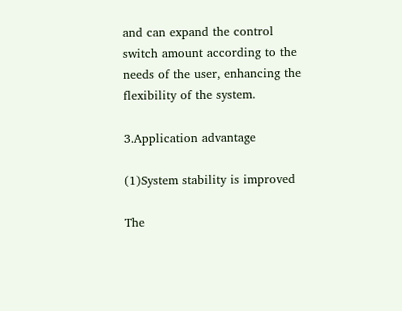and can expand the control switch amount according to the needs of the user, enhancing the flexibility of the system.

3.Application advantage

(1)System stability is improved

The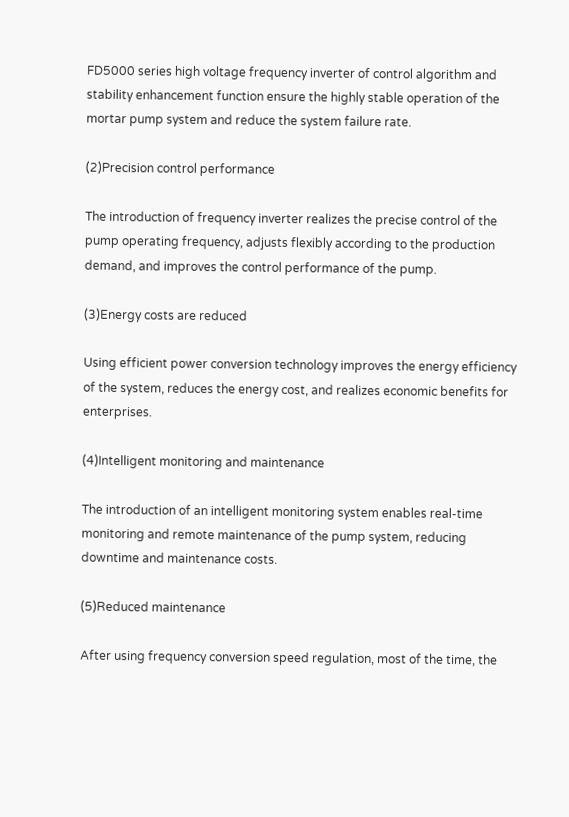FD5000 series high voltage frequency inverter of control algorithm and stability enhancement function ensure the highly stable operation of the mortar pump system and reduce the system failure rate.

(2)Precision control performance

The introduction of frequency inverter realizes the precise control of the pump operating frequency, adjusts flexibly according to the production demand, and improves the control performance of the pump.

(3)Energy costs are reduced

Using efficient power conversion technology improves the energy efficiency of the system, reduces the energy cost, and realizes economic benefits for enterprises.

(4)Intelligent monitoring and maintenance

The introduction of an intelligent monitoring system enables real-time monitoring and remote maintenance of the pump system, reducing downtime and maintenance costs.

(5)Reduced maintenance

After using frequency conversion speed regulation, most of the time, the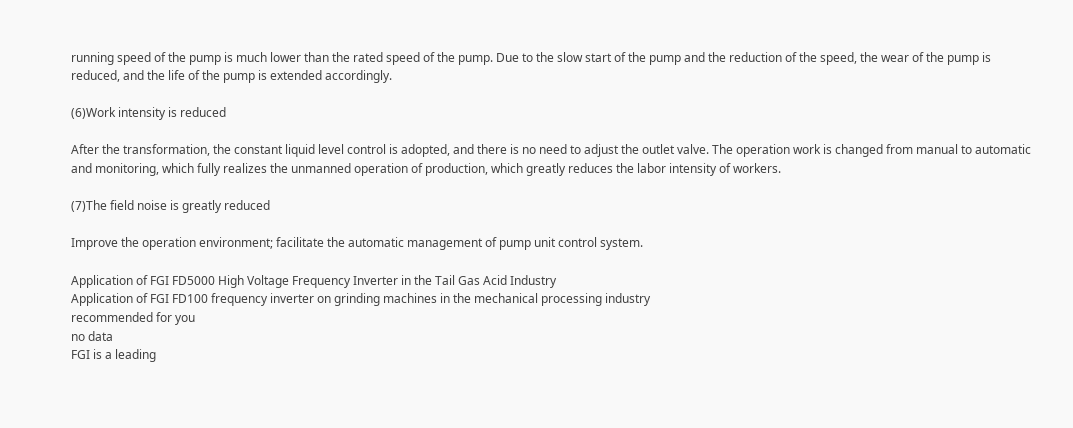running speed of the pump is much lower than the rated speed of the pump. Due to the slow start of the pump and the reduction of the speed, the wear of the pump is reduced, and the life of the pump is extended accordingly.

(6)Work intensity is reduced

After the transformation, the constant liquid level control is adopted, and there is no need to adjust the outlet valve. The operation work is changed from manual to automatic and monitoring, which fully realizes the unmanned operation of production, which greatly reduces the labor intensity of workers.

(7)The field noise is greatly reduced

Improve the operation environment; facilitate the automatic management of pump unit control system.

Application of FGI FD5000 High Voltage Frequency Inverter in the Tail Gas Acid Industry
Application of FGI FD100 frequency inverter on grinding machines in the mechanical processing industry
recommended for you
no data
FGI is a leading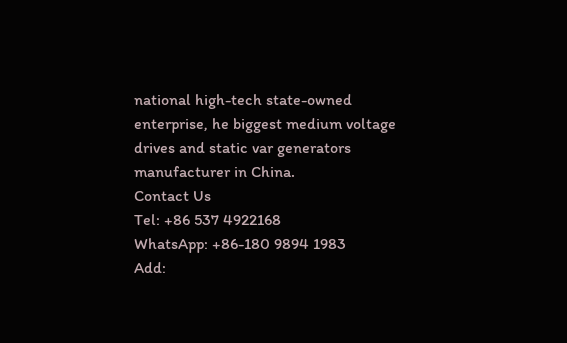national high-tech state-owned enterprise, he biggest medium voltage drives and static var generators manufacturer in China.
Contact Us
Tel: +86 537 4922168
WhatsApp: +86-180 9894 1983
Add: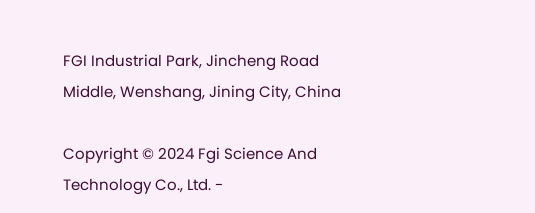FGI Industrial Park, Jincheng Road Middle, Wenshang, Jining City, China

Copyright © 2024 Fgi Science And Technology Co., Ltd. -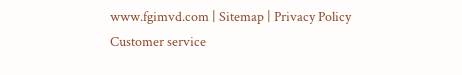www.fgimvd.com | Sitemap | Privacy Policy
Customer service